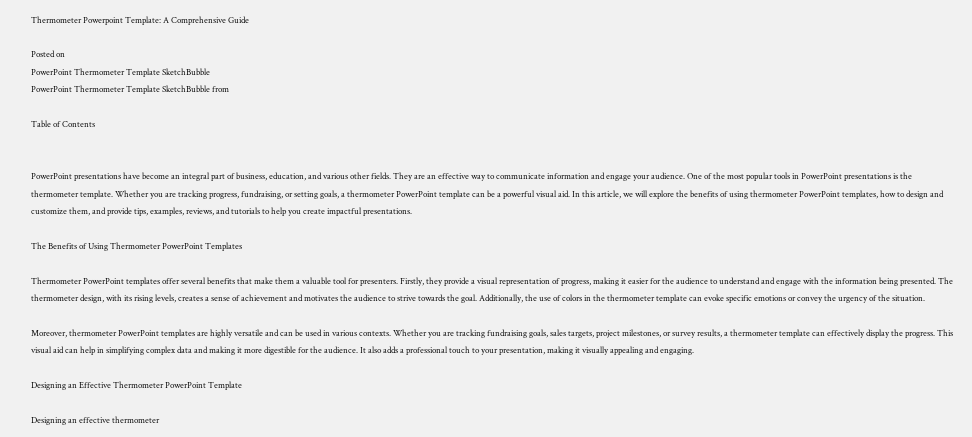Thermometer Powerpoint Template: A Comprehensive Guide

Posted on
PowerPoint Thermometer Template SketchBubble
PowerPoint Thermometer Template SketchBubble from

Table of Contents


PowerPoint presentations have become an integral part of business, education, and various other fields. They are an effective way to communicate information and engage your audience. One of the most popular tools in PowerPoint presentations is the thermometer template. Whether you are tracking progress, fundraising, or setting goals, a thermometer PowerPoint template can be a powerful visual aid. In this article, we will explore the benefits of using thermometer PowerPoint templates, how to design and customize them, and provide tips, examples, reviews, and tutorials to help you create impactful presentations.

The Benefits of Using Thermometer PowerPoint Templates

Thermometer PowerPoint templates offer several benefits that make them a valuable tool for presenters. Firstly, they provide a visual representation of progress, making it easier for the audience to understand and engage with the information being presented. The thermometer design, with its rising levels, creates a sense of achievement and motivates the audience to strive towards the goal. Additionally, the use of colors in the thermometer template can evoke specific emotions or convey the urgency of the situation.

Moreover, thermometer PowerPoint templates are highly versatile and can be used in various contexts. Whether you are tracking fundraising goals, sales targets, project milestones, or survey results, a thermometer template can effectively display the progress. This visual aid can help in simplifying complex data and making it more digestible for the audience. It also adds a professional touch to your presentation, making it visually appealing and engaging.

Designing an Effective Thermometer PowerPoint Template

Designing an effective thermometer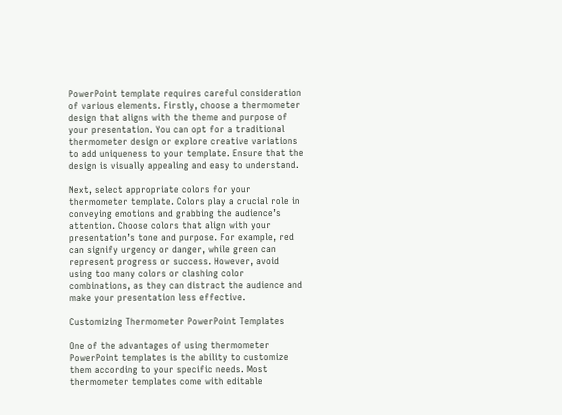PowerPoint template requires careful consideration of various elements. Firstly, choose a thermometer design that aligns with the theme and purpose of your presentation. You can opt for a traditional thermometer design or explore creative variations to add uniqueness to your template. Ensure that the design is visually appealing and easy to understand.

Next, select appropriate colors for your thermometer template. Colors play a crucial role in conveying emotions and grabbing the audience’s attention. Choose colors that align with your presentation’s tone and purpose. For example, red can signify urgency or danger, while green can represent progress or success. However, avoid using too many colors or clashing color combinations, as they can distract the audience and make your presentation less effective.

Customizing Thermometer PowerPoint Templates

One of the advantages of using thermometer PowerPoint templates is the ability to customize them according to your specific needs. Most thermometer templates come with editable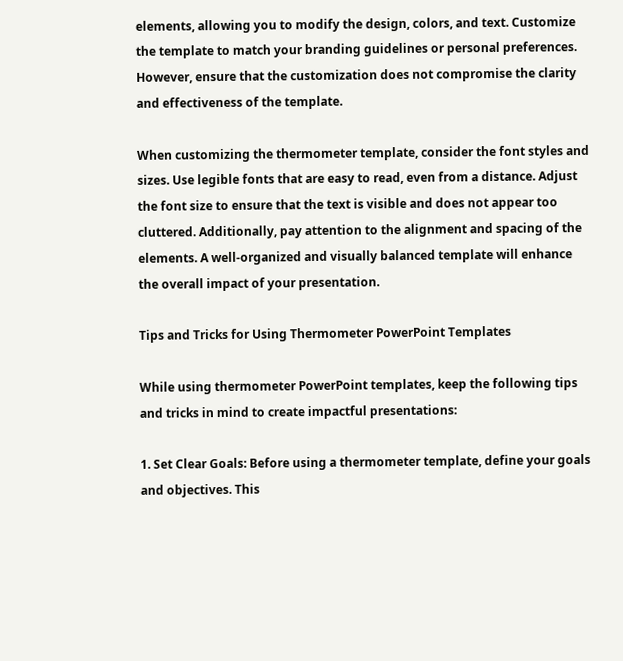elements, allowing you to modify the design, colors, and text. Customize the template to match your branding guidelines or personal preferences. However, ensure that the customization does not compromise the clarity and effectiveness of the template.

When customizing the thermometer template, consider the font styles and sizes. Use legible fonts that are easy to read, even from a distance. Adjust the font size to ensure that the text is visible and does not appear too cluttered. Additionally, pay attention to the alignment and spacing of the elements. A well-organized and visually balanced template will enhance the overall impact of your presentation.

Tips and Tricks for Using Thermometer PowerPoint Templates

While using thermometer PowerPoint templates, keep the following tips and tricks in mind to create impactful presentations:

1. Set Clear Goals: Before using a thermometer template, define your goals and objectives. This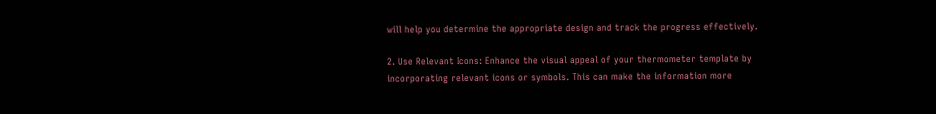will help you determine the appropriate design and track the progress effectively.

2. Use Relevant Icons: Enhance the visual appeal of your thermometer template by incorporating relevant icons or symbols. This can make the information more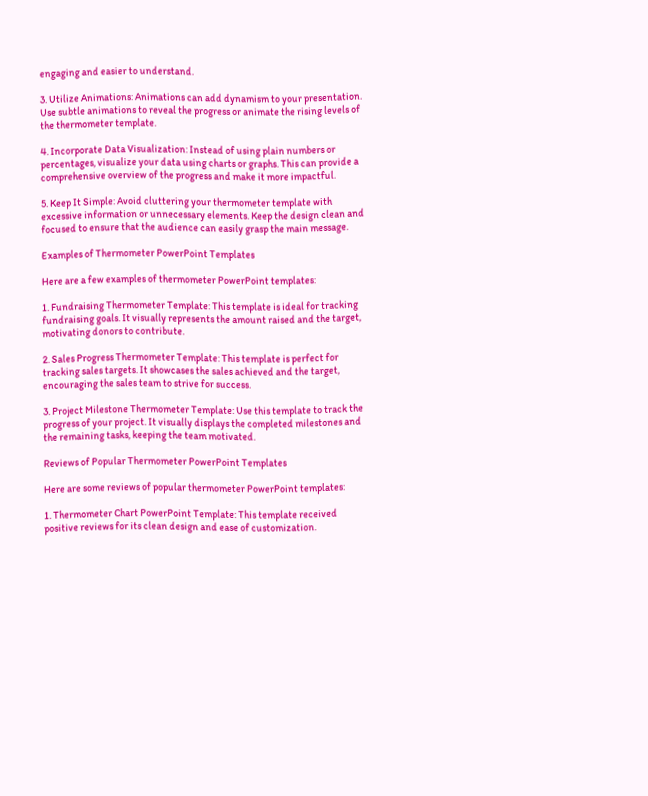engaging and easier to understand.

3. Utilize Animations: Animations can add dynamism to your presentation. Use subtle animations to reveal the progress or animate the rising levels of the thermometer template.

4. Incorporate Data Visualization: Instead of using plain numbers or percentages, visualize your data using charts or graphs. This can provide a comprehensive overview of the progress and make it more impactful.

5. Keep It Simple: Avoid cluttering your thermometer template with excessive information or unnecessary elements. Keep the design clean and focused to ensure that the audience can easily grasp the main message.

Examples of Thermometer PowerPoint Templates

Here are a few examples of thermometer PowerPoint templates:

1. Fundraising Thermometer Template: This template is ideal for tracking fundraising goals. It visually represents the amount raised and the target, motivating donors to contribute.

2. Sales Progress Thermometer Template: This template is perfect for tracking sales targets. It showcases the sales achieved and the target, encouraging the sales team to strive for success.

3. Project Milestone Thermometer Template: Use this template to track the progress of your project. It visually displays the completed milestones and the remaining tasks, keeping the team motivated.

Reviews of Popular Thermometer PowerPoint Templates

Here are some reviews of popular thermometer PowerPoint templates:

1. Thermometer Chart PowerPoint Template: This template received positive reviews for its clean design and ease of customization.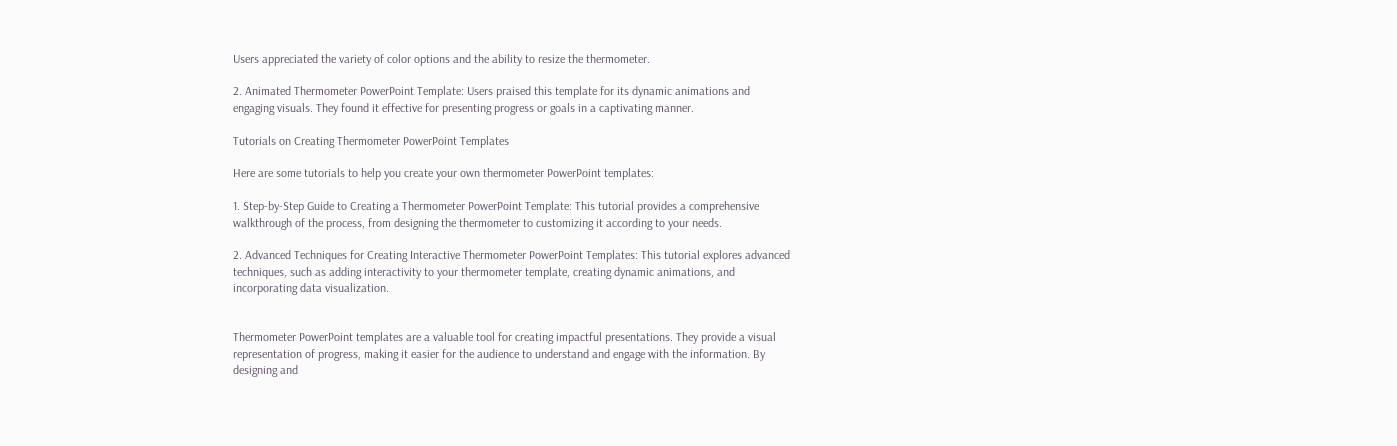Users appreciated the variety of color options and the ability to resize the thermometer.

2. Animated Thermometer PowerPoint Template: Users praised this template for its dynamic animations and engaging visuals. They found it effective for presenting progress or goals in a captivating manner.

Tutorials on Creating Thermometer PowerPoint Templates

Here are some tutorials to help you create your own thermometer PowerPoint templates:

1. Step-by-Step Guide to Creating a Thermometer PowerPoint Template: This tutorial provides a comprehensive walkthrough of the process, from designing the thermometer to customizing it according to your needs.

2. Advanced Techniques for Creating Interactive Thermometer PowerPoint Templates: This tutorial explores advanced techniques, such as adding interactivity to your thermometer template, creating dynamic animations, and incorporating data visualization.


Thermometer PowerPoint templates are a valuable tool for creating impactful presentations. They provide a visual representation of progress, making it easier for the audience to understand and engage with the information. By designing and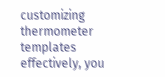customizing thermometer templates effectively, you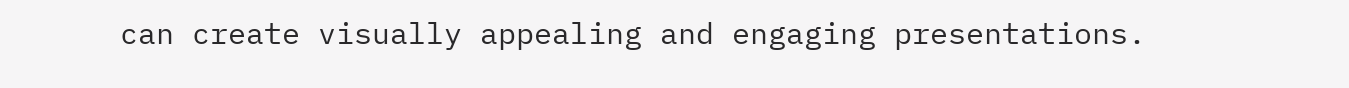can create visually appealing and engaging presentations.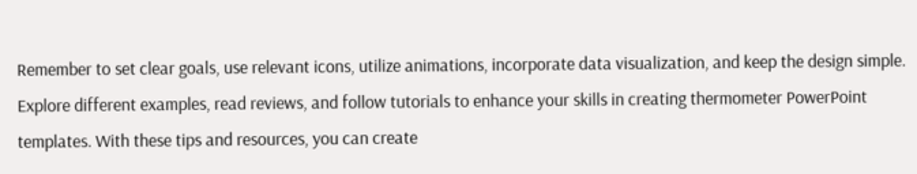Remember to set clear goals, use relevant icons, utilize animations, incorporate data visualization, and keep the design simple. Explore different examples, read reviews, and follow tutorials to enhance your skills in creating thermometer PowerPoint templates. With these tips and resources, you can create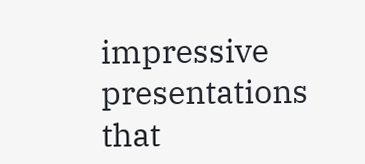impressive presentations that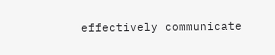effectively communicate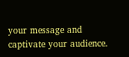your message and captivate your audience.